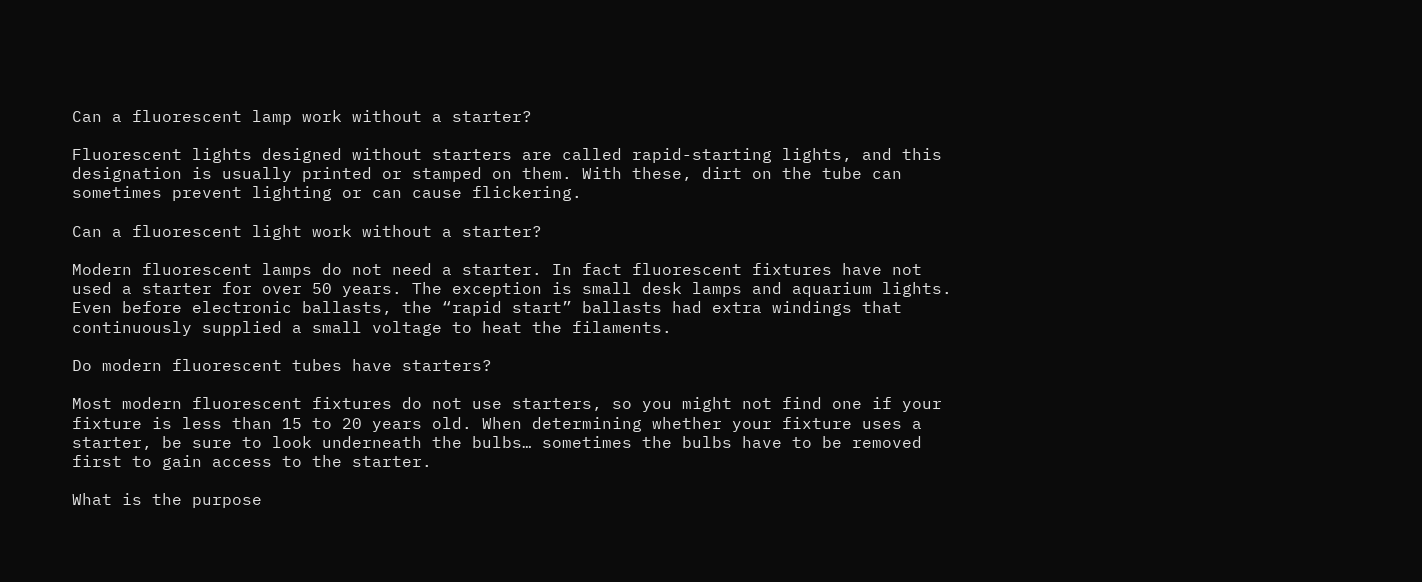Can a fluorescent lamp work without a starter?

Fluorescent lights designed without starters are called rapid-starting lights, and this designation is usually printed or stamped on them. With these, dirt on the tube can sometimes prevent lighting or can cause flickering.

Can a fluorescent light work without a starter?

Modern fluorescent lamps do not need a starter. In fact fluorescent fixtures have not used a starter for over 50 years. The exception is small desk lamps and aquarium lights. Even before electronic ballasts, the “rapid start” ballasts had extra windings that continuously supplied a small voltage to heat the filaments.

Do modern fluorescent tubes have starters?

Most modern fluorescent fixtures do not use starters, so you might not find one if your fixture is less than 15 to 20 years old. When determining whether your fixture uses a starter, be sure to look underneath the bulbs… sometimes the bulbs have to be removed first to gain access to the starter.

What is the purpose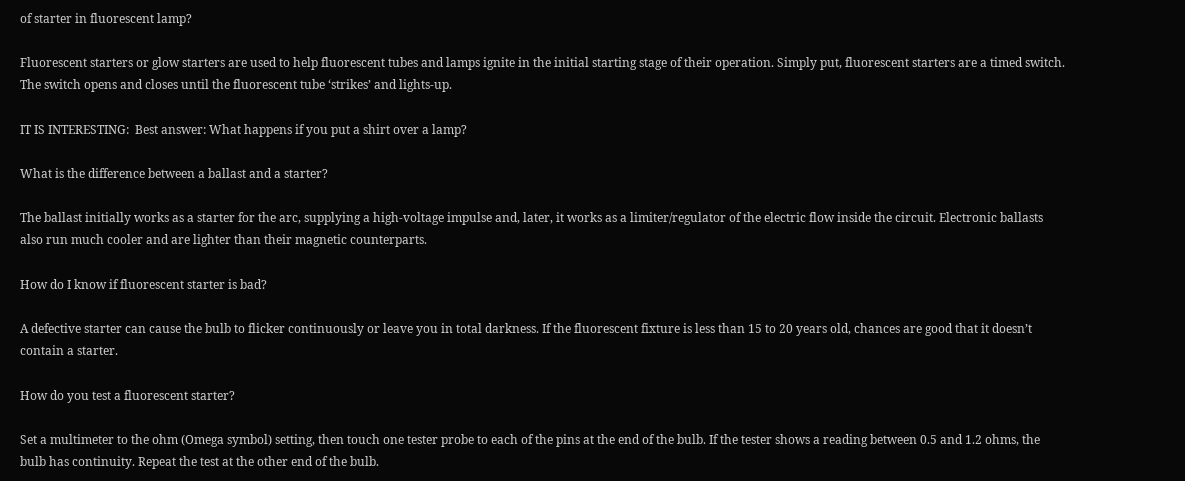of starter in fluorescent lamp?

Fluorescent starters or glow starters are used to help fluorescent tubes and lamps ignite in the initial starting stage of their operation. Simply put, fluorescent starters are a timed switch. The switch opens and closes until the fluorescent tube ‘strikes’ and lights-up.

IT IS INTERESTING:  Best answer: What happens if you put a shirt over a lamp?

What is the difference between a ballast and a starter?

The ballast initially works as a starter for the arc, supplying a high-voltage impulse and, later, it works as a limiter/regulator of the electric flow inside the circuit. Electronic ballasts also run much cooler and are lighter than their magnetic counterparts.

How do I know if fluorescent starter is bad?

A defective starter can cause the bulb to flicker continuously or leave you in total darkness. If the fluorescent fixture is less than 15 to 20 years old, chances are good that it doesn’t contain a starter.

How do you test a fluorescent starter?

Set a multimeter to the ohm (Omega symbol) setting, then touch one tester probe to each of the pins at the end of the bulb. If the tester shows a reading between 0.5 and 1.2 ohms, the bulb has continuity. Repeat the test at the other end of the bulb.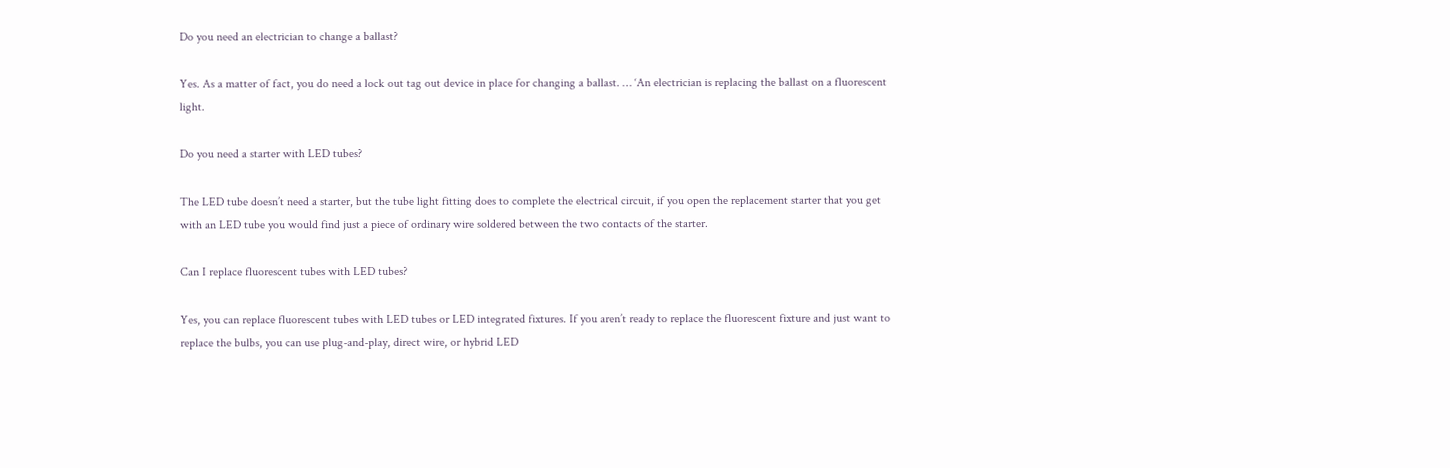Do you need an electrician to change a ballast?

Yes. As a matter of fact, you do need a lock out tag out device in place for changing a ballast. … ‘An electrician is replacing the ballast on a fluorescent light.

Do you need a starter with LED tubes?

The LED tube doesn’t need a starter, but the tube light fitting does to complete the electrical circuit, if you open the replacement starter that you get with an LED tube you would find just a piece of ordinary wire soldered between the two contacts of the starter.

Can I replace fluorescent tubes with LED tubes?

Yes, you can replace fluorescent tubes with LED tubes or LED integrated fixtures. If you aren’t ready to replace the fluorescent fixture and just want to replace the bulbs, you can use plug-and-play, direct wire, or hybrid LED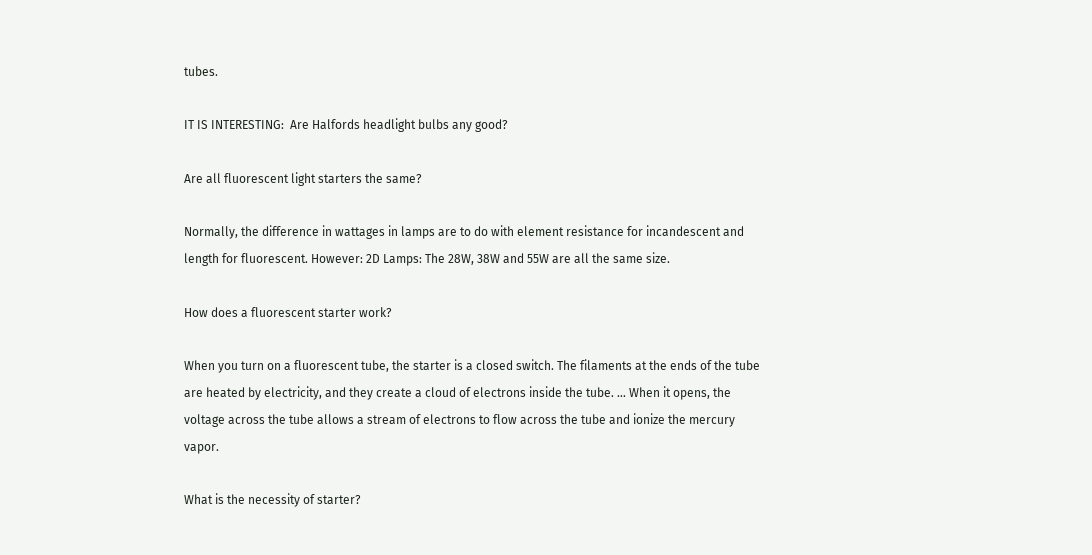tubes.

IT IS INTERESTING:  Are Halfords headlight bulbs any good?

Are all fluorescent light starters the same?

Normally, the difference in wattages in lamps are to do with element resistance for incandescent and length for fluorescent. However: 2D Lamps: The 28W, 38W and 55W are all the same size.

How does a fluorescent starter work?

When you turn on a fluorescent tube, the starter is a closed switch. The filaments at the ends of the tube are heated by electricity, and they create a cloud of electrons inside the tube. … When it opens, the voltage across the tube allows a stream of electrons to flow across the tube and ionize the mercury vapor.

What is the necessity of starter?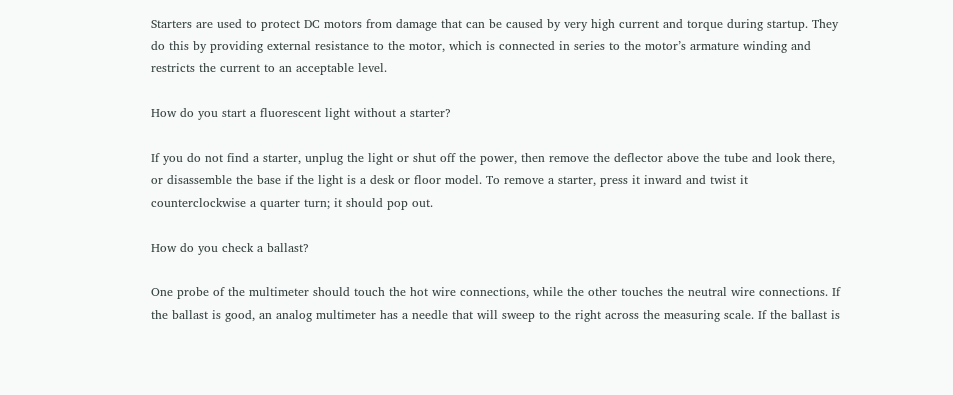Starters are used to protect DC motors from damage that can be caused by very high current and torque during startup. They do this by providing external resistance to the motor, which is connected in series to the motor’s armature winding and restricts the current to an acceptable level.

How do you start a fluorescent light without a starter?

If you do not find a starter, unplug the light or shut off the power, then remove the deflector above the tube and look there, or disassemble the base if the light is a desk or floor model. To remove a starter, press it inward and twist it counterclockwise a quarter turn; it should pop out.

How do you check a ballast?

One probe of the multimeter should touch the hot wire connections, while the other touches the neutral wire connections. If the ballast is good, an analog multimeter has a needle that will sweep to the right across the measuring scale. If the ballast is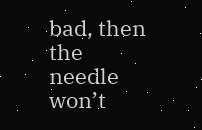bad, then the needle won’t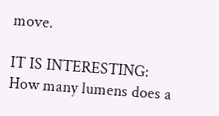move.

IT IS INTERESTING:  How many lumens does a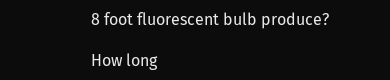8 foot fluorescent bulb produce?

How long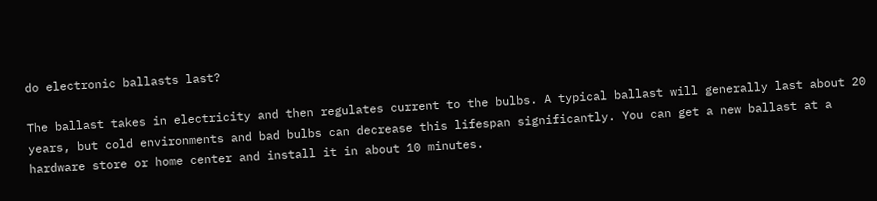do electronic ballasts last?

The ballast takes in electricity and then regulates current to the bulbs. A typical ballast will generally last about 20 years, but cold environments and bad bulbs can decrease this lifespan significantly. You can get a new ballast at a hardware store or home center and install it in about 10 minutes.